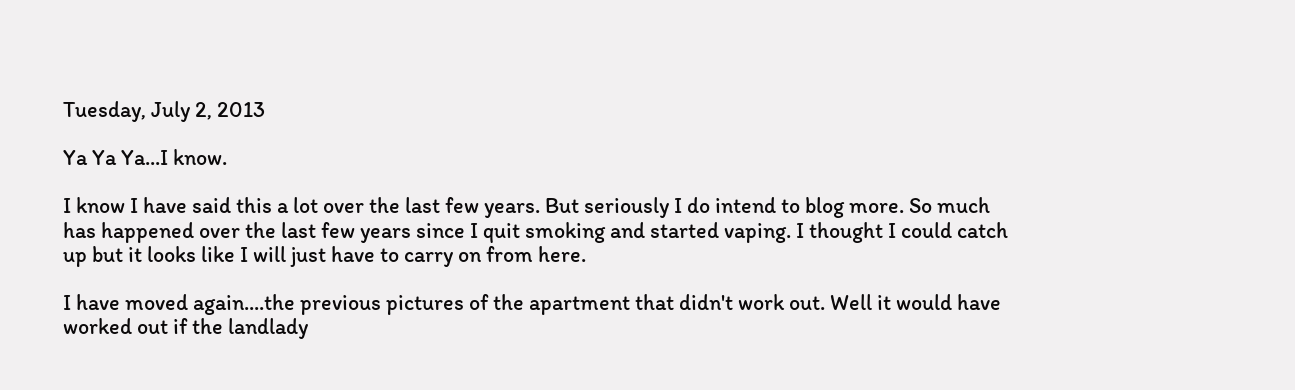Tuesday, July 2, 2013

Ya Ya Ya...I know.

I know I have said this a lot over the last few years. But seriously I do intend to blog more. So much has happened over the last few years since I quit smoking and started vaping. I thought I could catch up but it looks like I will just have to carry on from here.

I have moved again....the previous pictures of the apartment that didn't work out. Well it would have worked out if the landlady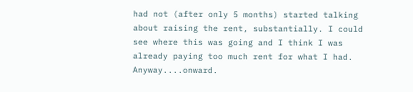had not (after only 5 months) started talking about raising the rent, substantially. I could see where this was going and I think I was already paying too much rent for what I had. Anyway....onward.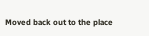Moved back out to the place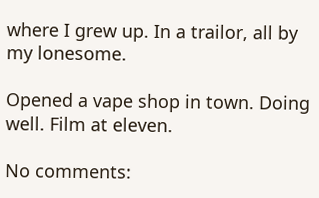where I grew up. In a trailor, all by my lonesome.

Opened a vape shop in town. Doing well. Film at eleven.

No comments: